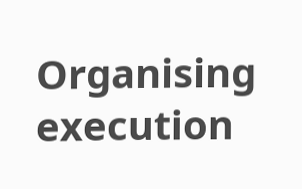Organising execution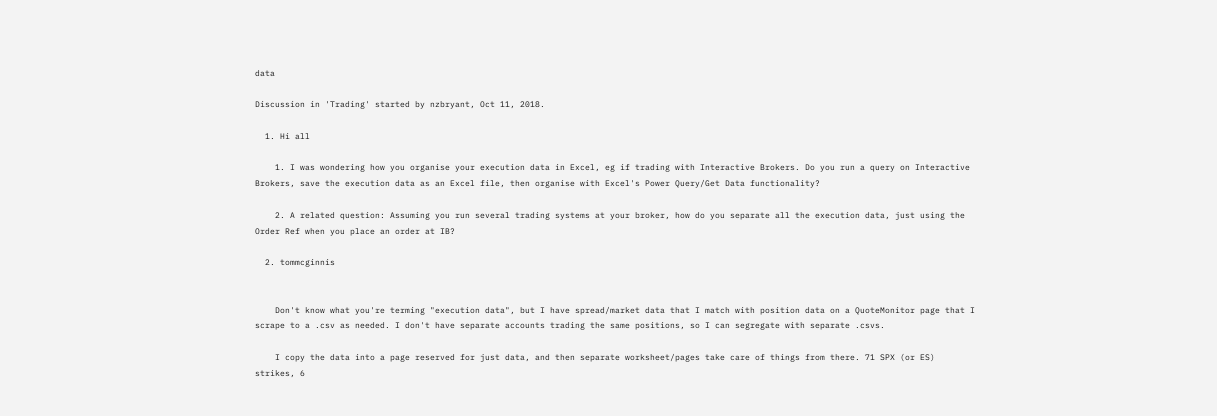data

Discussion in 'Trading' started by nzbryant, Oct 11, 2018.

  1. Hi all

    1. I was wondering how you organise your execution data in Excel, eg if trading with Interactive Brokers. Do you run a query on Interactive Brokers, save the execution data as an Excel file, then organise with Excel's Power Query/Get Data functionality?

    2. A related question: Assuming you run several trading systems at your broker, how do you separate all the execution data, just using the Order Ref when you place an order at IB?

  2. tommcginnis


    Don't know what you're terming "execution data", but I have spread/market data that I match with position data on a QuoteMonitor page that I scrape to a .csv as needed. I don't have separate accounts trading the same positions, so I can segregate with separate .csvs.

    I copy the data into a page reserved for just data, and then separate worksheet/pages take care of things from there. 71 SPX (or ES) strikes, 6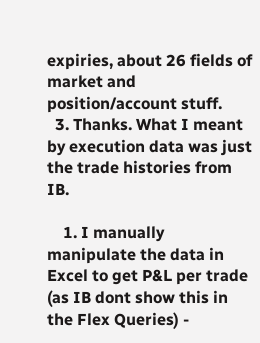expiries, about 26 fields of market and position/account stuff.
  3. Thanks. What I meant by execution data was just the trade histories from IB.

    1. I manually manipulate the data in Excel to get P&L per trade (as IB dont show this in the Flex Queries) -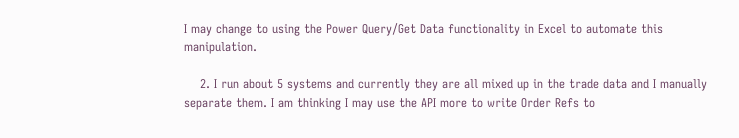I may change to using the Power Query/Get Data functionality in Excel to automate this manipulation.

    2. I run about 5 systems and currently they are all mixed up in the trade data and I manually separate them. I am thinking I may use the API more to write Order Refs to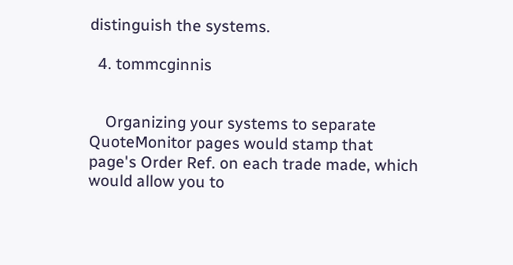distinguish the systems.

  4. tommcginnis


    Organizing your systems to separate QuoteMonitor pages would stamp that page's Order Ref. on each trade made, which would allow you to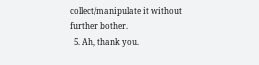collect/manipulate it without further bother.
  5. Ah, thank you.